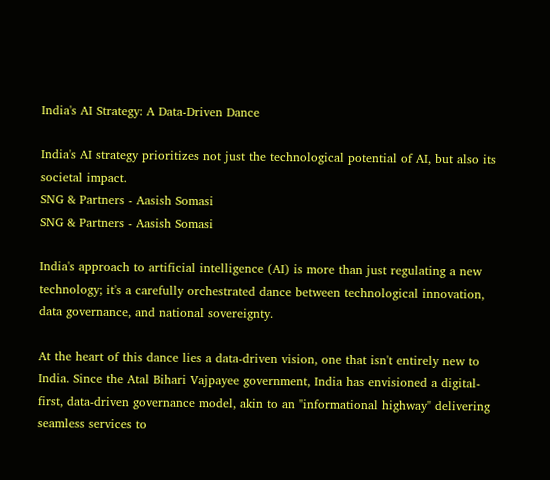India's AI Strategy: A Data-Driven Dance

India's AI strategy prioritizes not just the technological potential of AI, but also its societal impact.
SNG & Partners - Aasish Somasi
SNG & Partners - Aasish Somasi

India's approach to artificial intelligence (AI) is more than just regulating a new technology; it's a carefully orchestrated dance between technological innovation, data governance, and national sovereignty.

At the heart of this dance lies a data-driven vision, one that isn't entirely new to India. Since the Atal Bihari Vajpayee government, India has envisioned a digital-first, data-driven governance model, akin to an "informational highway" delivering seamless services to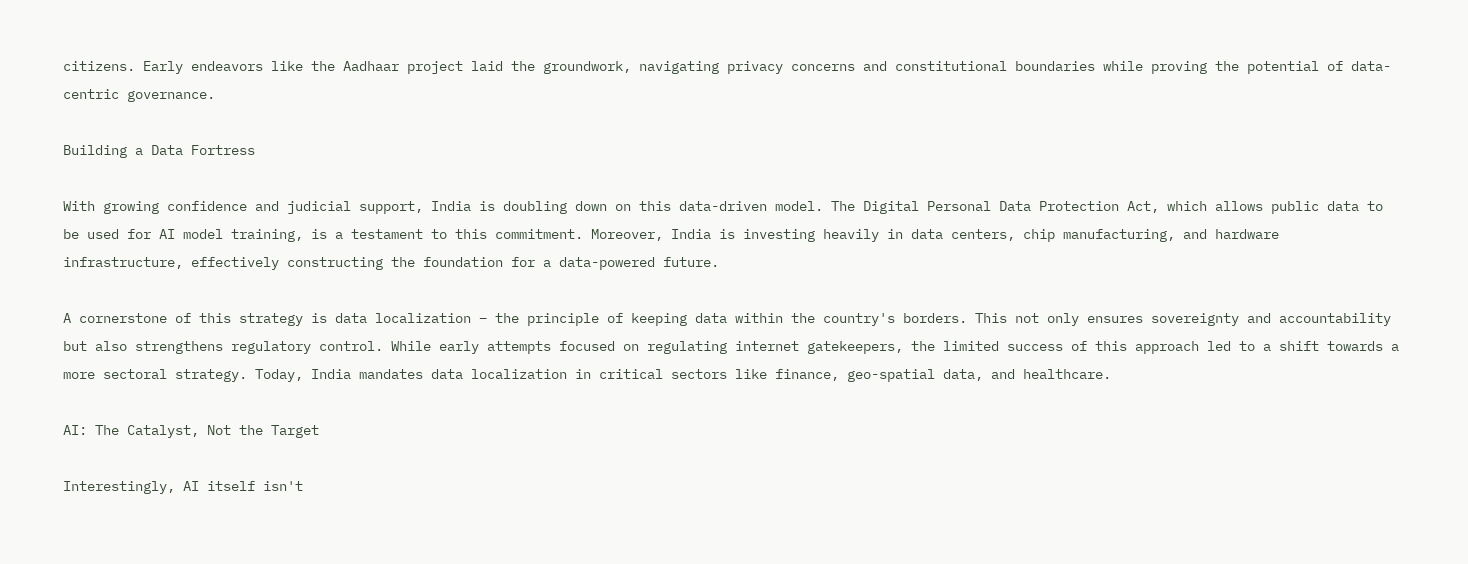citizens. Early endeavors like the Aadhaar project laid the groundwork, navigating privacy concerns and constitutional boundaries while proving the potential of data-centric governance.

Building a Data Fortress

With growing confidence and judicial support, India is doubling down on this data-driven model. The Digital Personal Data Protection Act, which allows public data to be used for AI model training, is a testament to this commitment. Moreover, India is investing heavily in data centers, chip manufacturing, and hardware infrastructure, effectively constructing the foundation for a data-powered future.

A cornerstone of this strategy is data localization – the principle of keeping data within the country's borders. This not only ensures sovereignty and accountability but also strengthens regulatory control. While early attempts focused on regulating internet gatekeepers, the limited success of this approach led to a shift towards a more sectoral strategy. Today, India mandates data localization in critical sectors like finance, geo-spatial data, and healthcare.

AI: The Catalyst, Not the Target

Interestingly, AI itself isn't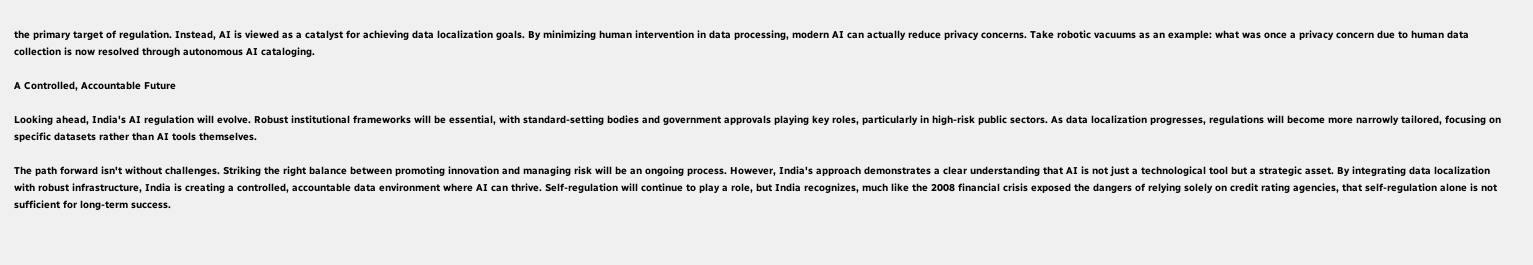the primary target of regulation. Instead, AI is viewed as a catalyst for achieving data localization goals. By minimizing human intervention in data processing, modern AI can actually reduce privacy concerns. Take robotic vacuums as an example: what was once a privacy concern due to human data collection is now resolved through autonomous AI cataloging.

A Controlled, Accountable Future

Looking ahead, India's AI regulation will evolve. Robust institutional frameworks will be essential, with standard-setting bodies and government approvals playing key roles, particularly in high-risk public sectors. As data localization progresses, regulations will become more narrowly tailored, focusing on specific datasets rather than AI tools themselves.

The path forward isn't without challenges. Striking the right balance between promoting innovation and managing risk will be an ongoing process. However, India's approach demonstrates a clear understanding that AI is not just a technological tool but a strategic asset. By integrating data localization with robust infrastructure, India is creating a controlled, accountable data environment where AI can thrive. Self-regulation will continue to play a role, but India recognizes, much like the 2008 financial crisis exposed the dangers of relying solely on credit rating agencies, that self-regulation alone is not sufficient for long-term success.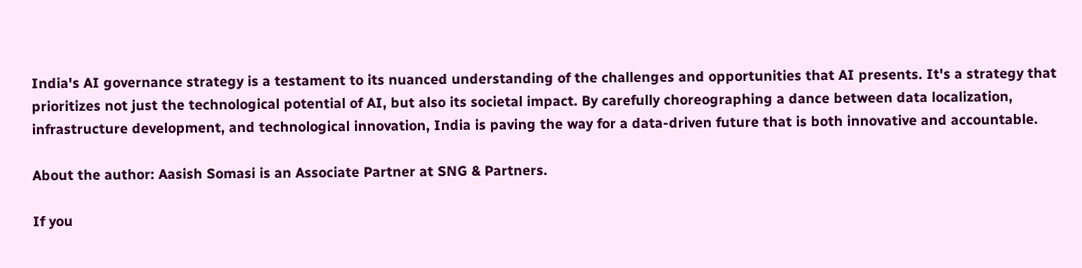India's AI governance strategy is a testament to its nuanced understanding of the challenges and opportunities that AI presents. It's a strategy that prioritizes not just the technological potential of AI, but also its societal impact. By carefully choreographing a dance between data localization, infrastructure development, and technological innovation, India is paving the way for a data-driven future that is both innovative and accountable.

About the author: Aasish Somasi is an Associate Partner at SNG & Partners.

If you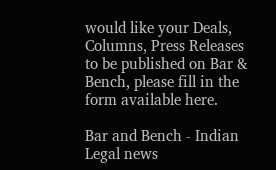would like your Deals, Columns, Press Releases to be published on Bar & Bench, please fill in the form available here.

Bar and Bench - Indian Legal news